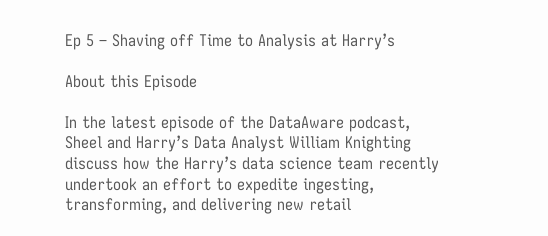Ep 5 – Shaving off Time to Analysis at Harry’s

About this Episode

In the latest episode of the DataAware podcast, Sheel and Harry’s Data Analyst William Knighting discuss how the Harry’s data science team recently undertook an effort to expedite ingesting, transforming, and delivering new retail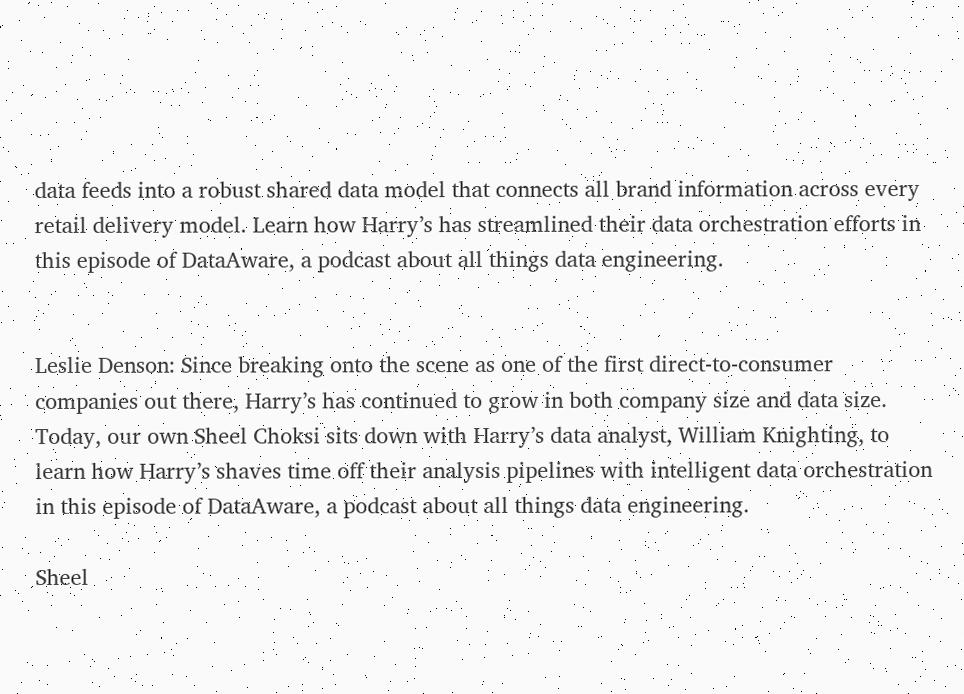data feeds into a robust shared data model that connects all brand information across every retail delivery model. Learn how Harry’s has streamlined their data orchestration efforts in this episode of DataAware, a podcast about all things data engineering.


Leslie Denson: Since breaking onto the scene as one of the first direct-to-consumer companies out there, Harry’s has continued to grow in both company size and data size. Today, our own Sheel Choksi sits down with Harry’s data analyst, William Knighting, to learn how Harry’s shaves time off their analysis pipelines with intelligent data orchestration in this episode of DataAware, a podcast about all things data engineering.

Sheel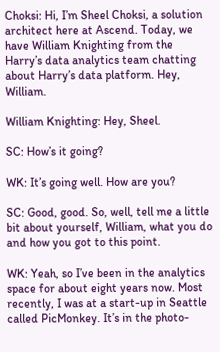Choksi: Hi, I’m Sheel Choksi, a solution architect here at Ascend. Today, we have William Knighting from the Harry’s data analytics team chatting about Harry’s data platform. Hey, William.

William Knighting: Hey, Sheel.

SC: How’s it going?

WK: It’s going well. How are you?

SC: Good, good. So, well, tell me a little bit about yourself, William, what you do and how you got to this point.

WK: Yeah, so I’ve been in the analytics space for about eight years now. Most recently, I was at a start-up in Seattle called PicMonkey. It’s in the photo-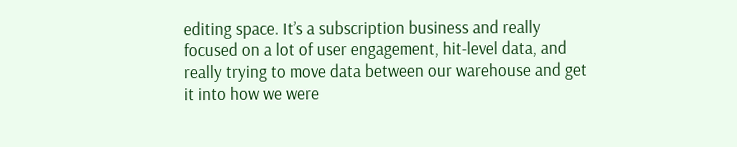editing space. It’s a subscription business and really focused on a lot of user engagement, hit-level data, and really trying to move data between our warehouse and get it into how we were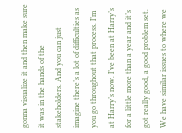gonna visualize it and then make sure it was in the hands of the stakeholders. And you can just imagine there’s a lot of difficulties as you go throughout that process. I’m at Harry’s now. I’ve been at Harry’s for a little more than a year and it’s got really good, a good problem set. We have similar issues to where we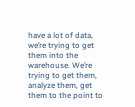have a lot of data, we’re trying to get them into the warehouse. We’re trying to get them, analyze them, get them to the point to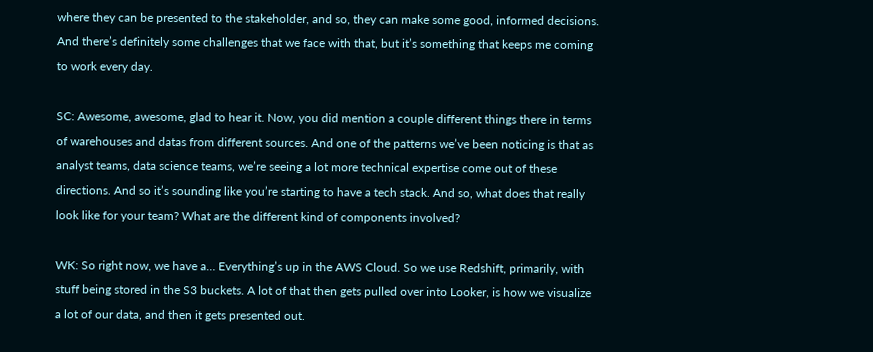where they can be presented to the stakeholder, and so, they can make some good, informed decisions. And there’s definitely some challenges that we face with that, but it’s something that keeps me coming to work every day.

SC: Awesome, awesome, glad to hear it. Now, you did mention a couple different things there in terms of warehouses and datas from different sources. And one of the patterns we’ve been noticing is that as analyst teams, data science teams, we’re seeing a lot more technical expertise come out of these directions. And so it’s sounding like you’re starting to have a tech stack. And so, what does that really look like for your team? What are the different kind of components involved?

WK: So right now, we have a… Everything’s up in the AWS Cloud. So we use Redshift, primarily, with stuff being stored in the S3 buckets. A lot of that then gets pulled over into Looker, is how we visualize a lot of our data, and then it gets presented out.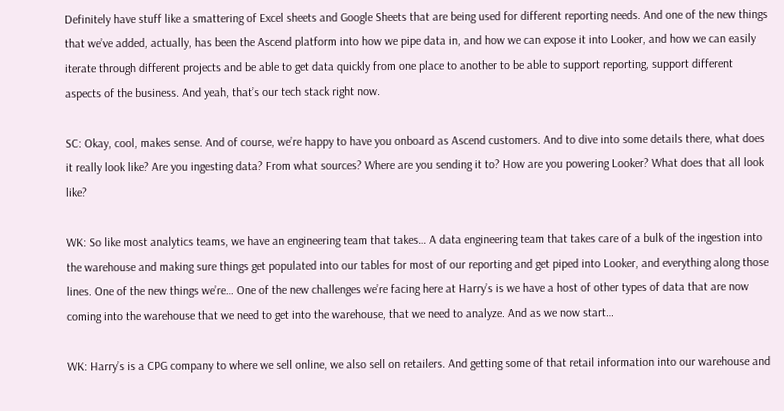Definitely have stuff like a smattering of Excel sheets and Google Sheets that are being used for different reporting needs. And one of the new things that we’ve added, actually, has been the Ascend platform into how we pipe data in, and how we can expose it into Looker, and how we can easily iterate through different projects and be able to get data quickly from one place to another to be able to support reporting, support different aspects of the business. And yeah, that’s our tech stack right now.

SC: Okay, cool, makes sense. And of course, we’re happy to have you onboard as Ascend customers. And to dive into some details there, what does it really look like? Are you ingesting data? From what sources? Where are you sending it to? How are you powering Looker? What does that all look like?

WK: So like most analytics teams, we have an engineering team that takes… A data engineering team that takes care of a bulk of the ingestion into the warehouse and making sure things get populated into our tables for most of our reporting and get piped into Looker, and everything along those lines. One of the new things we’re… One of the new challenges we’re facing here at Harry’s is we have a host of other types of data that are now coming into the warehouse that we need to get into the warehouse, that we need to analyze. And as we now start…

WK: Harry’s is a CPG company to where we sell online, we also sell on retailers. And getting some of that retail information into our warehouse and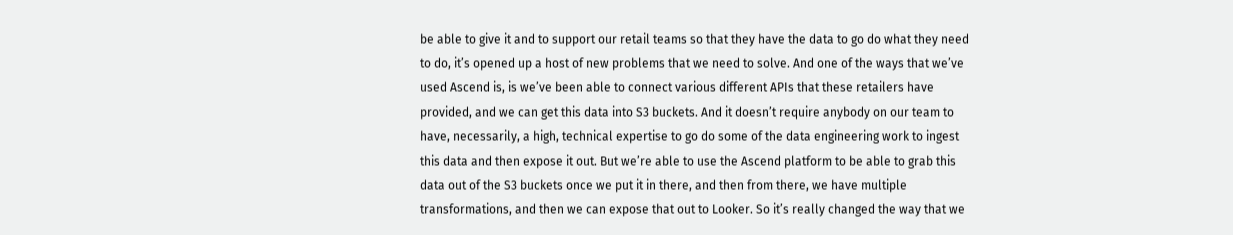be able to give it and to support our retail teams so that they have the data to go do what they need to do, it’s opened up a host of new problems that we need to solve. And one of the ways that we’ve used Ascend is, is we’ve been able to connect various different APIs that these retailers have provided, and we can get this data into S3 buckets. And it doesn’t require anybody on our team to have, necessarily, a high, technical expertise to go do some of the data engineering work to ingest this data and then expose it out. But we’re able to use the Ascend platform to be able to grab this data out of the S3 buckets once we put it in there, and then from there, we have multiple transformations, and then we can expose that out to Looker. So it’s really changed the way that we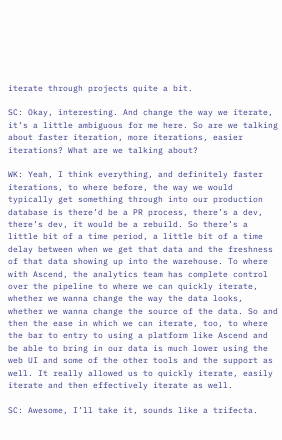iterate through projects quite a bit.

SC: Okay, interesting. And change the way we iterate, it’s a little ambiguous for me here. So are we talking about faster iteration, more iterations, easier iterations? What are we talking about?

WK: Yeah, I think everything, and definitely faster iterations, to where before, the way we would typically get something through into our production database is there’d be a PR process, there’s a dev, there’s dev, it would be a rebuild. So there’s a little bit of a time period, a little bit of a time delay between when we get that data and the freshness of that data showing up into the warehouse. To where with Ascend, the analytics team has complete control over the pipeline to where we can quickly iterate, whether we wanna change the way the data looks, whether we wanna change the source of the data. So and then the ease in which we can iterate, too, to where the bar to entry to using a platform like Ascend and be able to bring in our data is much lower using the web UI and some of the other tools and the support as well. It really allowed us to quickly iterate, easily iterate and then effectively iterate as well.

SC: Awesome, I’ll take it, sounds like a trifecta.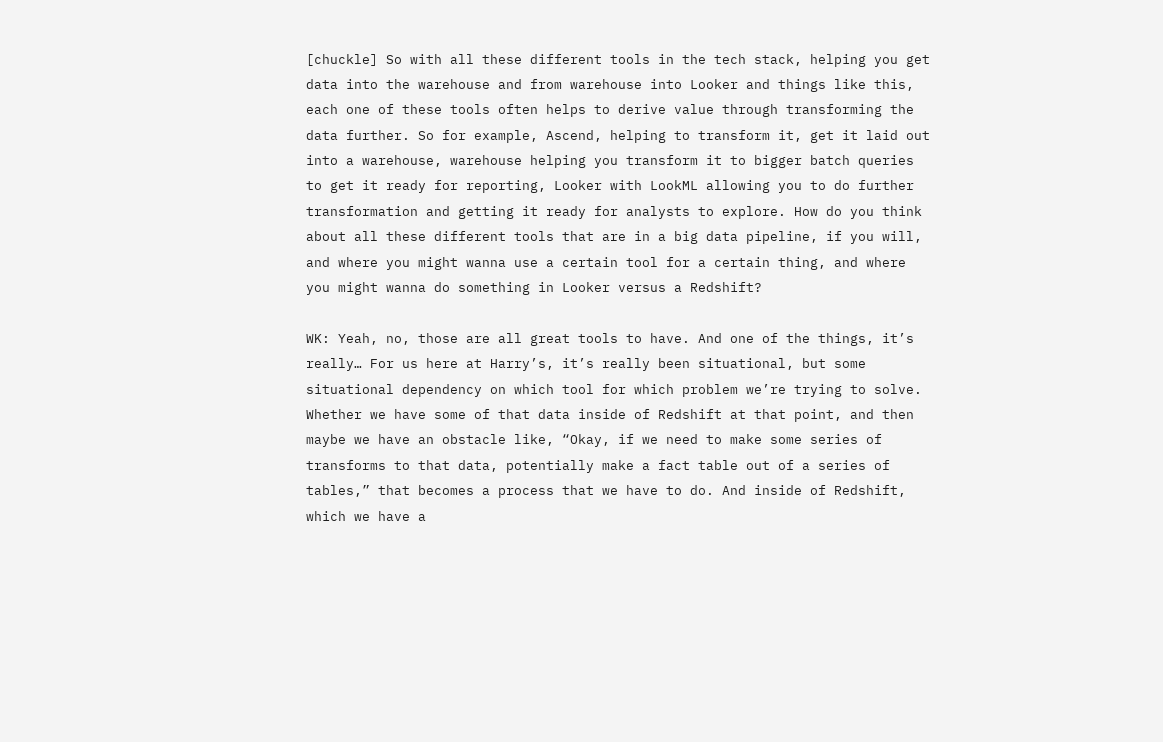[chuckle] So with all these different tools in the tech stack, helping you get data into the warehouse and from warehouse into Looker and things like this, each one of these tools often helps to derive value through transforming the data further. So for example, Ascend, helping to transform it, get it laid out into a warehouse, warehouse helping you transform it to bigger batch queries to get it ready for reporting, Looker with LookML allowing you to do further transformation and getting it ready for analysts to explore. How do you think about all these different tools that are in a big data pipeline, if you will, and where you might wanna use a certain tool for a certain thing, and where you might wanna do something in Looker versus a Redshift?

WK: Yeah, no, those are all great tools to have. And one of the things, it’s really… For us here at Harry’s, it’s really been situational, but some situational dependency on which tool for which problem we’re trying to solve. Whether we have some of that data inside of Redshift at that point, and then maybe we have an obstacle like, “Okay, if we need to make some series of transforms to that data, potentially make a fact table out of a series of tables,” that becomes a process that we have to do. And inside of Redshift, which we have a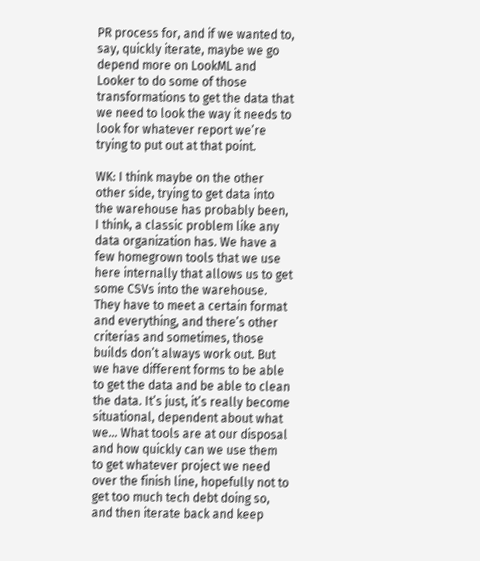PR process for, and if we wanted to, say, quickly iterate, maybe we go depend more on LookML and Looker to do some of those transformations to get the data that we need to look the way it needs to look for whatever report we’re trying to put out at that point.

WK: I think maybe on the other other side, trying to get data into the warehouse has probably been, I think, a classic problem like any data organization has. We have a few homegrown tools that we use here internally that allows us to get some CSVs into the warehouse. They have to meet a certain format and everything, and there’s other criterias and sometimes, those builds don’t always work out. But we have different forms to be able to get the data and be able to clean the data. It’s just, it’s really become situational, dependent about what we… What tools are at our disposal and how quickly can we use them to get whatever project we need over the finish line, hopefully not to get too much tech debt doing so, and then iterate back and keep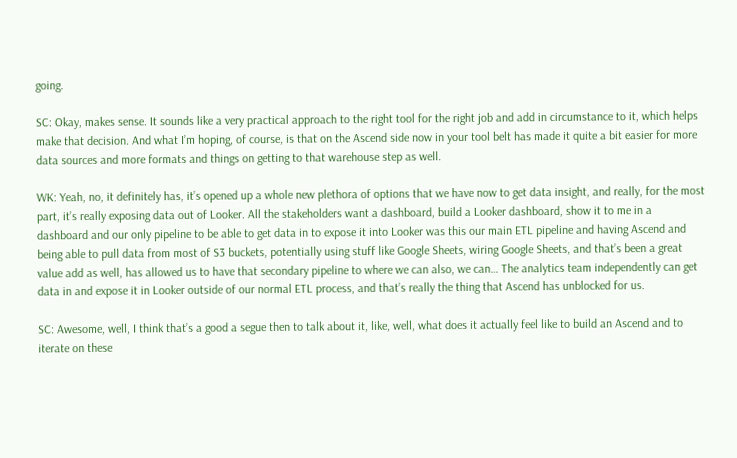going.

SC: Okay, makes sense. It sounds like a very practical approach to the right tool for the right job and add in circumstance to it, which helps make that decision. And what I’m hoping, of course, is that on the Ascend side now in your tool belt has made it quite a bit easier for more data sources and more formats and things on getting to that warehouse step as well.

WK: Yeah, no, it definitely has, it’s opened up a whole new plethora of options that we have now to get data insight, and really, for the most part, it’s really exposing data out of Looker. All the stakeholders want a dashboard, build a Looker dashboard, show it to me in a dashboard and our only pipeline to be able to get data in to expose it into Looker was this our main ETL pipeline and having Ascend and being able to pull data from most of S3 buckets, potentially using stuff like Google Sheets, wiring Google Sheets, and that’s been a great value add as well, has allowed us to have that secondary pipeline to where we can also, we can… The analytics team independently can get data in and expose it in Looker outside of our normal ETL process, and that’s really the thing that Ascend has unblocked for us.

SC: Awesome, well, I think that’s a good a segue then to talk about it, like, well, what does it actually feel like to build an Ascend and to iterate on these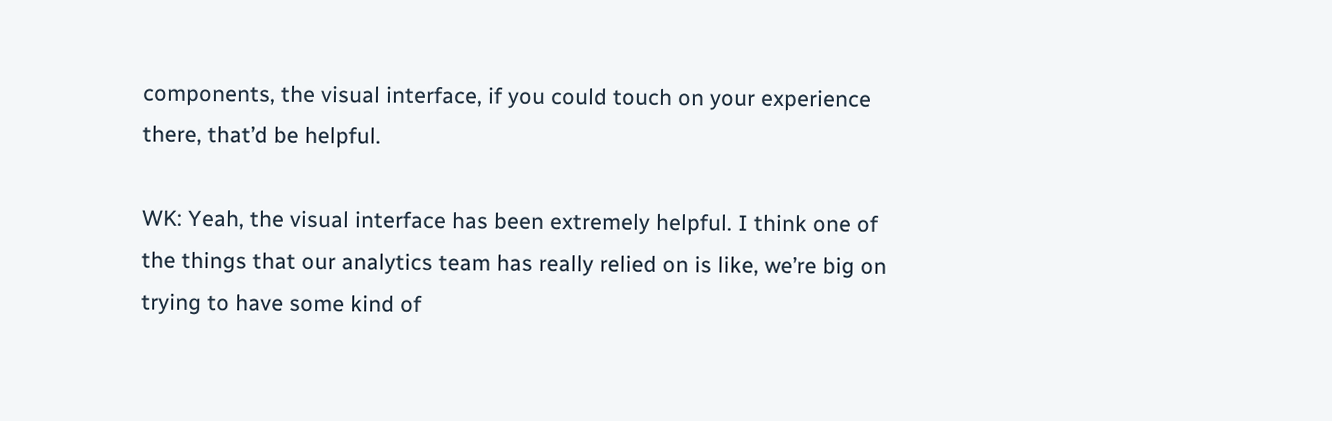components, the visual interface, if you could touch on your experience there, that’d be helpful.

WK: Yeah, the visual interface has been extremely helpful. I think one of the things that our analytics team has really relied on is like, we’re big on trying to have some kind of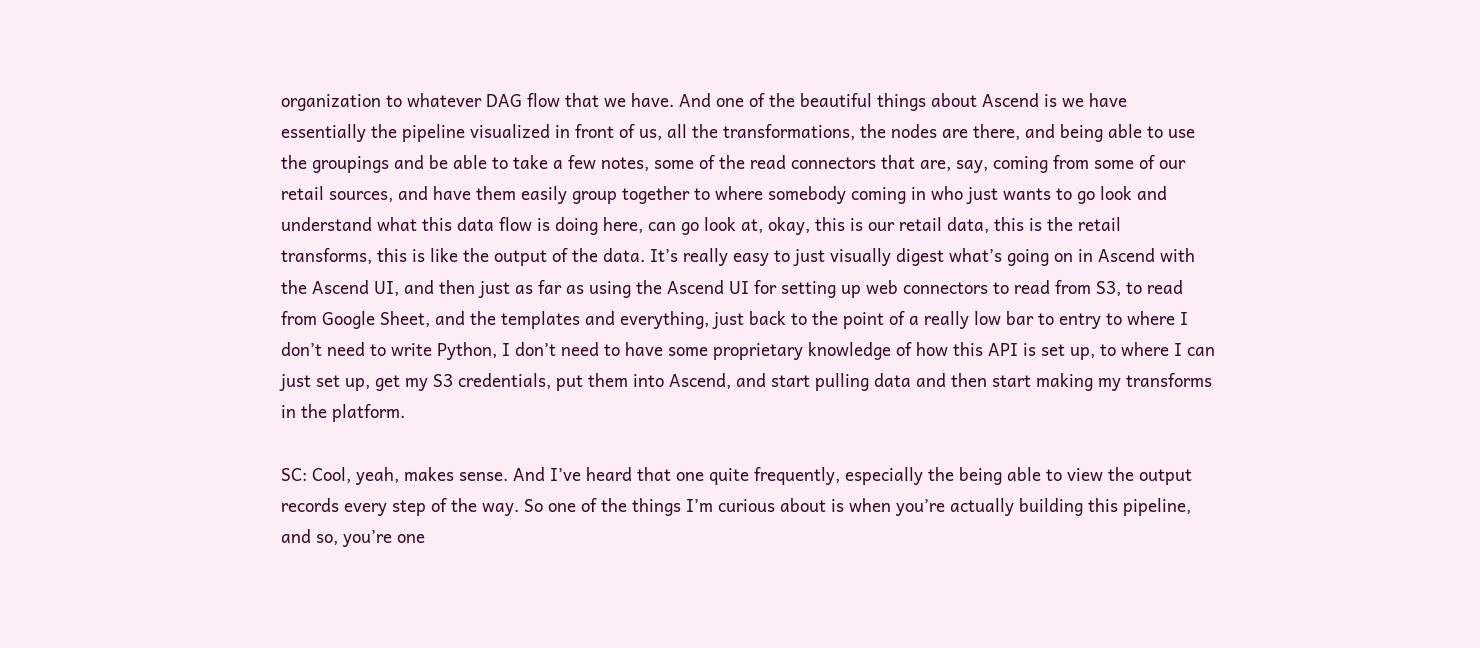organization to whatever DAG flow that we have. And one of the beautiful things about Ascend is we have essentially the pipeline visualized in front of us, all the transformations, the nodes are there, and being able to use the groupings and be able to take a few notes, some of the read connectors that are, say, coming from some of our retail sources, and have them easily group together to where somebody coming in who just wants to go look and understand what this data flow is doing here, can go look at, okay, this is our retail data, this is the retail transforms, this is like the output of the data. It’s really easy to just visually digest what’s going on in Ascend with the Ascend UI, and then just as far as using the Ascend UI for setting up web connectors to read from S3, to read from Google Sheet, and the templates and everything, just back to the point of a really low bar to entry to where I don’t need to write Python, I don’t need to have some proprietary knowledge of how this API is set up, to where I can just set up, get my S3 credentials, put them into Ascend, and start pulling data and then start making my transforms in the platform.

SC: Cool, yeah, makes sense. And I’ve heard that one quite frequently, especially the being able to view the output records every step of the way. So one of the things I’m curious about is when you’re actually building this pipeline, and so, you’re one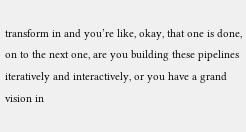transform in and you’re like, okay, that one is done, on to the next one, are you building these pipelines iteratively and interactively, or you have a grand vision in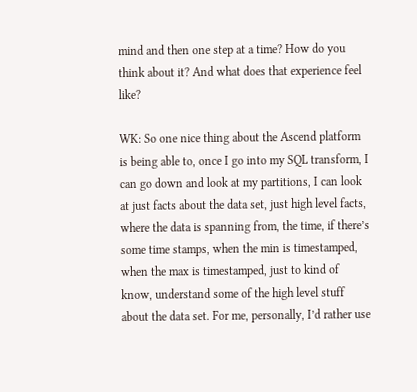mind and then one step at a time? How do you think about it? And what does that experience feel like?

WK: So one nice thing about the Ascend platform is being able to, once I go into my SQL transform, I can go down and look at my partitions, I can look at just facts about the data set, just high level facts, where the data is spanning from, the time, if there’s some time stamps, when the min is timestamped, when the max is timestamped, just to kind of know, understand some of the high level stuff about the data set. For me, personally, I’d rather use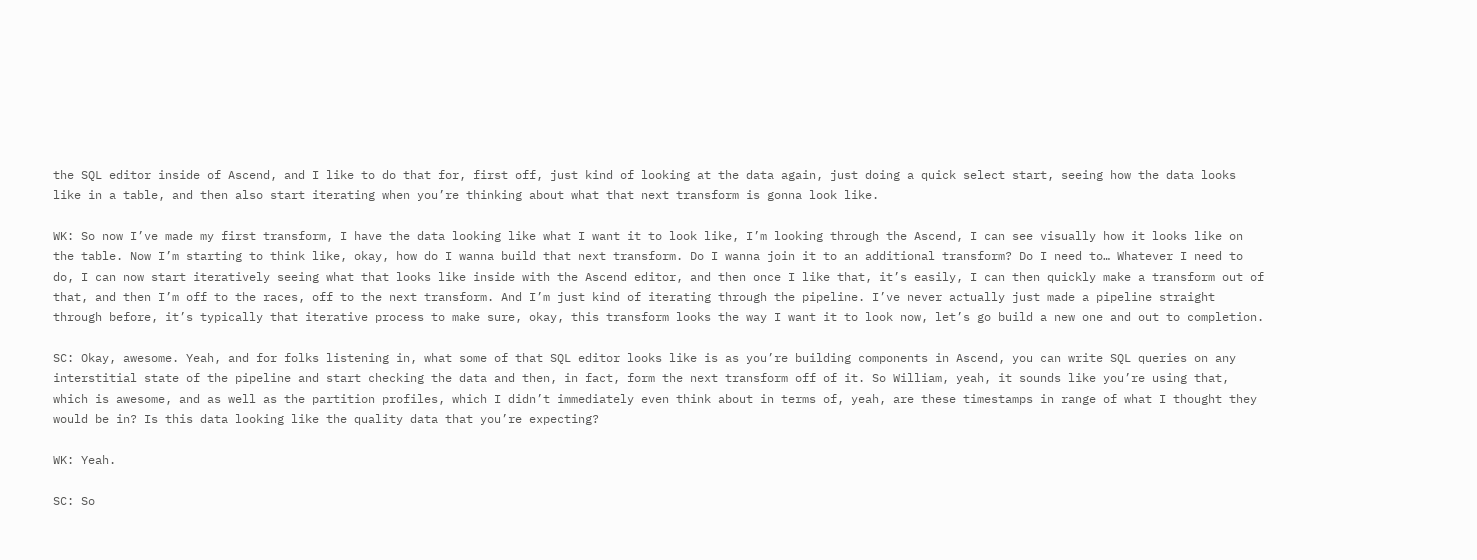the SQL editor inside of Ascend, and I like to do that for, first off, just kind of looking at the data again, just doing a quick select start, seeing how the data looks like in a table, and then also start iterating when you’re thinking about what that next transform is gonna look like.

WK: So now I’ve made my first transform, I have the data looking like what I want it to look like, I’m looking through the Ascend, I can see visually how it looks like on the table. Now I’m starting to think like, okay, how do I wanna build that next transform. Do I wanna join it to an additional transform? Do I need to… Whatever I need to do, I can now start iteratively seeing what that looks like inside with the Ascend editor, and then once I like that, it’s easily, I can then quickly make a transform out of that, and then I’m off to the races, off to the next transform. And I’m just kind of iterating through the pipeline. I’ve never actually just made a pipeline straight through before, it’s typically that iterative process to make sure, okay, this transform looks the way I want it to look now, let’s go build a new one and out to completion.

SC: Okay, awesome. Yeah, and for folks listening in, what some of that SQL editor looks like is as you’re building components in Ascend, you can write SQL queries on any interstitial state of the pipeline and start checking the data and then, in fact, form the next transform off of it. So William, yeah, it sounds like you’re using that, which is awesome, and as well as the partition profiles, which I didn’t immediately even think about in terms of, yeah, are these timestamps in range of what I thought they would be in? Is this data looking like the quality data that you’re expecting?

WK: Yeah.

SC: So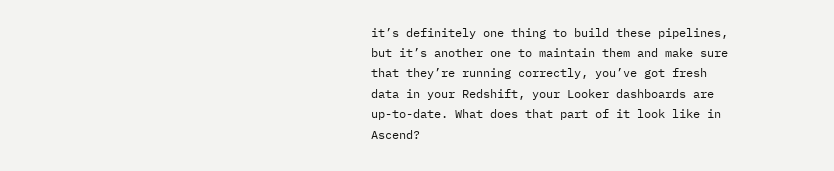it’s definitely one thing to build these pipelines, but it’s another one to maintain them and make sure that they’re running correctly, you’ve got fresh data in your Redshift, your Looker dashboards are up-to-date. What does that part of it look like in Ascend?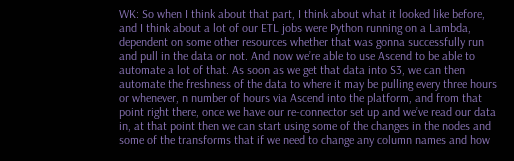WK: So when I think about that part, I think about what it looked like before, and I think about a lot of our ETL jobs were Python running on a Lambda, dependent on some other resources whether that was gonna successfully run and pull in the data or not. And now we’re able to use Ascend to be able to automate a lot of that. As soon as we get that data into S3, we can then automate the freshness of the data to where it may be pulling every three hours or whenever, n number of hours via Ascend into the platform, and from that point right there, once we have our re-connector set up and we’ve read our data in, at that point then we can start using some of the changes in the nodes and some of the transforms that if we need to change any column names and how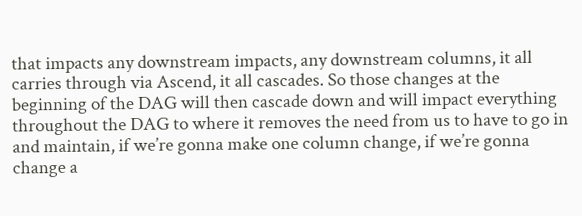that impacts any downstream impacts, any downstream columns, it all carries through via Ascend, it all cascades. So those changes at the beginning of the DAG will then cascade down and will impact everything throughout the DAG to where it removes the need from us to have to go in and maintain, if we’re gonna make one column change, if we’re gonna change a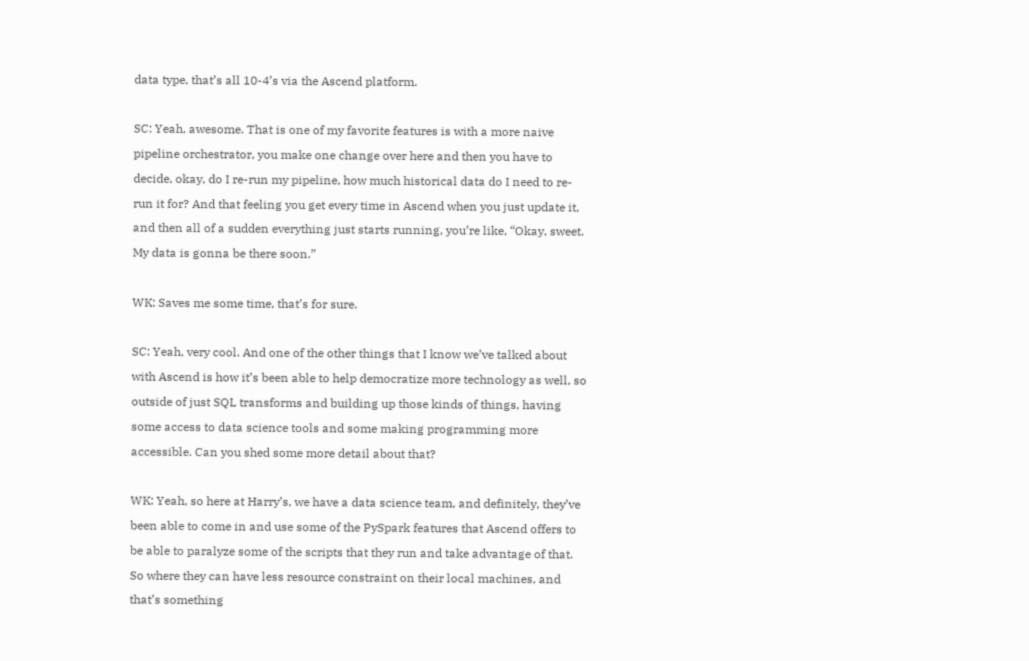data type, that’s all 10-4’s via the Ascend platform.

SC: Yeah, awesome. That is one of my favorite features is with a more naive pipeline orchestrator, you make one change over here and then you have to decide, okay, do I re-run my pipeline, how much historical data do I need to re-run it for? And that feeling you get every time in Ascend when you just update it, and then all of a sudden everything just starts running, you’re like, “Okay, sweet. My data is gonna be there soon.”

WK: Saves me some time, that’s for sure.

SC: Yeah, very cool. And one of the other things that I know we’ve talked about with Ascend is how it’s been able to help democratize more technology as well, so outside of just SQL transforms and building up those kinds of things, having some access to data science tools and some making programming more accessible. Can you shed some more detail about that?

WK: Yeah, so here at Harry’s, we have a data science team, and definitely, they’ve been able to come in and use some of the PySpark features that Ascend offers to be able to paralyze some of the scripts that they run and take advantage of that. So where they can have less resource constraint on their local machines, and that’s something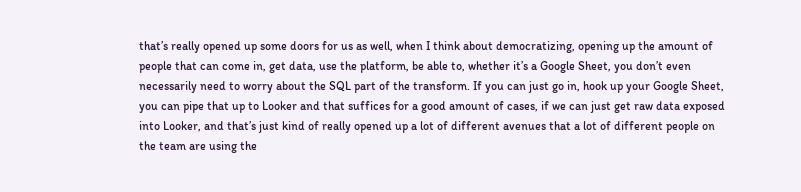that’s really opened up some doors for us as well, when I think about democratizing, opening up the amount of people that can come in, get data, use the platform, be able to, whether it’s a Google Sheet, you don’t even necessarily need to worry about the SQL part of the transform. If you can just go in, hook up your Google Sheet, you can pipe that up to Looker and that suffices for a good amount of cases, if we can just get raw data exposed into Looker, and that’s just kind of really opened up a lot of different avenues that a lot of different people on the team are using the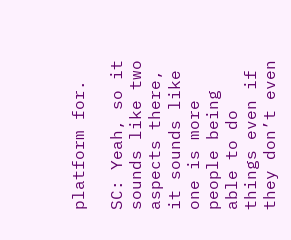platform for.

SC: Yeah, so it sounds like two aspects there, it sounds like one is more people being able to do things even if they don’t even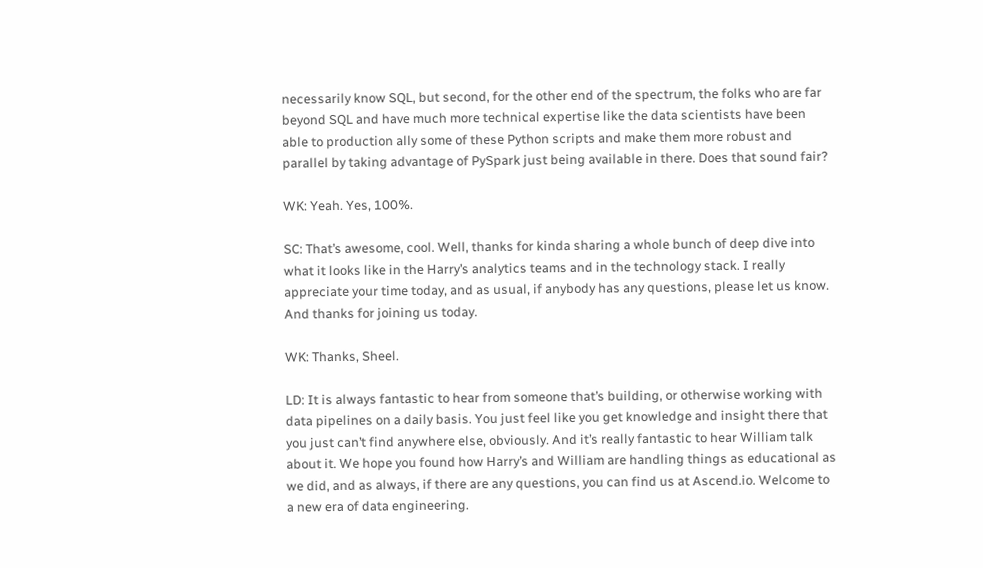necessarily know SQL, but second, for the other end of the spectrum, the folks who are far beyond SQL and have much more technical expertise like the data scientists have been able to production ally some of these Python scripts and make them more robust and parallel by taking advantage of PySpark just being available in there. Does that sound fair?

WK: Yeah. Yes, 100%.

SC: That’s awesome, cool. Well, thanks for kinda sharing a whole bunch of deep dive into what it looks like in the Harry’s analytics teams and in the technology stack. I really appreciate your time today, and as usual, if anybody has any questions, please let us know. And thanks for joining us today.

WK: Thanks, Sheel.

LD: It is always fantastic to hear from someone that’s building, or otherwise working with data pipelines on a daily basis. You just feel like you get knowledge and insight there that you just can’t find anywhere else, obviously. And it’s really fantastic to hear William talk about it. We hope you found how Harry’s and William are handling things as educational as we did, and as always, if there are any questions, you can find us at Ascend.io. Welcome to a new era of data engineering.